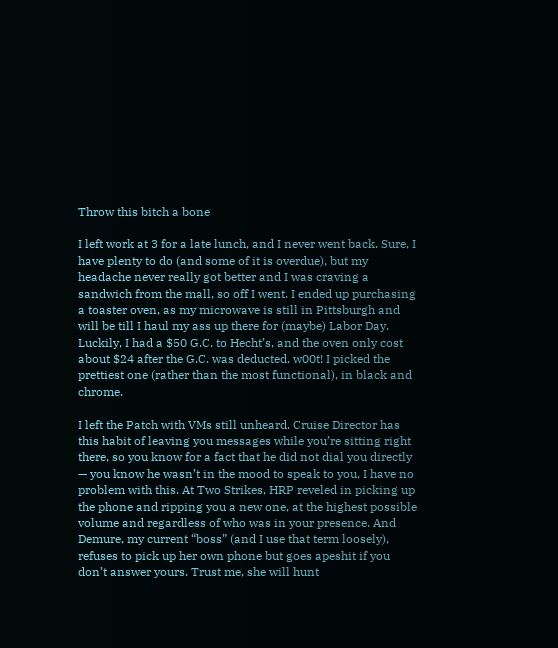Throw this bitch a bone

I left work at 3 for a late lunch, and I never went back. Sure, I have plenty to do (and some of it is overdue), but my headache never really got better and I was craving a sandwich from the mall, so off I went. I ended up purchasing a toaster oven, as my microwave is still in Pittsburgh and will be till I haul my ass up there for (maybe) Labor Day. Luckily, I had a $50 G.C. to Hecht’s, and the oven only cost about $24 after the G.C. was deducted. w00t! I picked the prettiest one (rather than the most functional), in black and chrome.

I left the Patch with VMs still unheard. Cruise Director has this habit of leaving you messages while you’re sitting right there, so you know for a fact that he did not dial you directly — you know he wasn’t in the mood to speak to you. I have no problem with this. At Two Strikes, HRP reveled in picking up the phone and ripping you a new one, at the highest possible volume and regardless of who was in your presence. And Demure, my current “boss” (and I use that term loosely), refuses to pick up her own phone but goes apeshit if you don’t answer yours. Trust me, she will hunt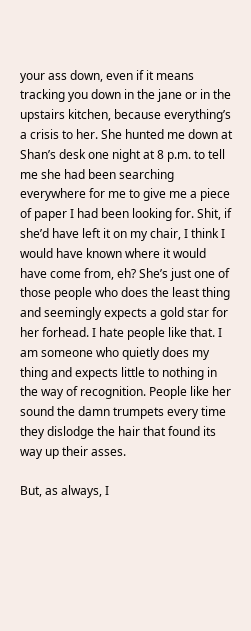your ass down, even if it means tracking you down in the jane or in the upstairs kitchen, because everything’s a crisis to her. She hunted me down at Shan’s desk one night at 8 p.m. to tell me she had been searching everywhere for me to give me a piece of paper I had been looking for. Shit, if she’d have left it on my chair, I think I would have known where it would have come from, eh? She’s just one of those people who does the least thing and seemingly expects a gold star for her forhead. I hate people like that. I am someone who quietly does my thing and expects little to nothing in the way of recognition. People like her sound the damn trumpets every time they dislodge the hair that found its way up their asses.

But, as always, I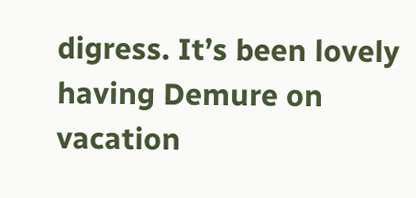digress. It’s been lovely having Demure on vacation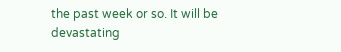the past week or so. It will be devastating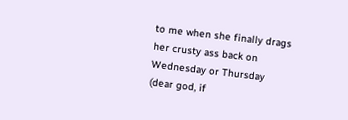to me when she finally drags her crusty ass back on Wednesday or Thursday (dear god, if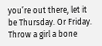you’re out there, let it be Thursday. Or Friday. Throw a girl a bone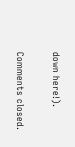down here!).

Comments closed.